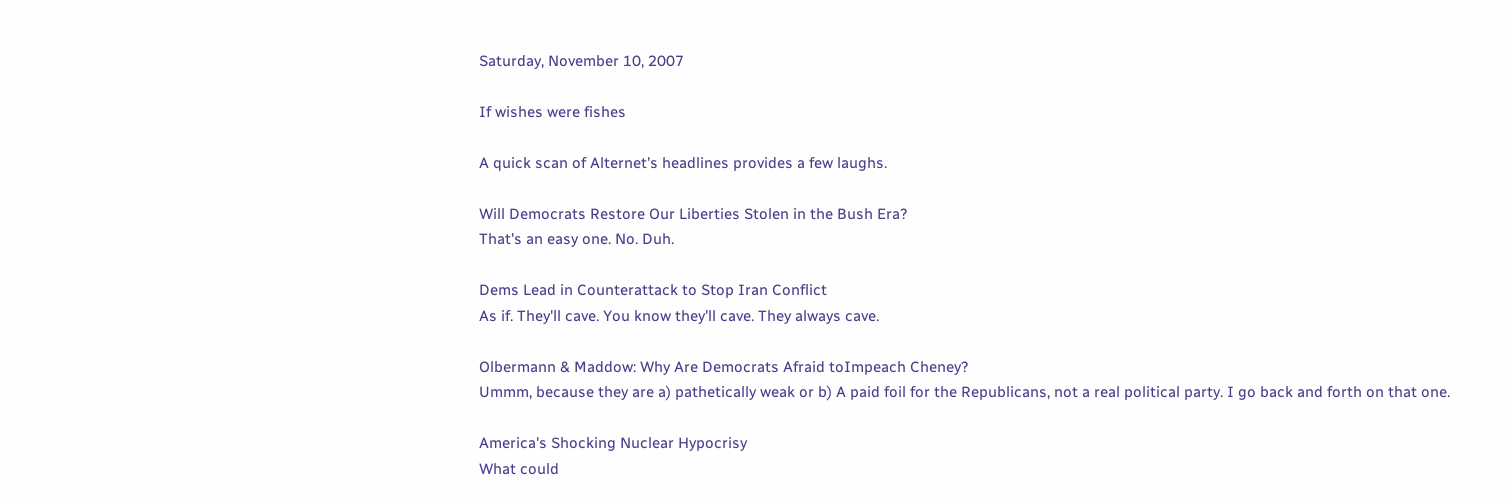Saturday, November 10, 2007

If wishes were fishes

A quick scan of Alternet's headlines provides a few laughs.

Will Democrats Restore Our Liberties Stolen in the Bush Era?
That's an easy one. No. Duh.

Dems Lead in Counterattack to Stop Iran Conflict
As if. They'll cave. You know they'll cave. They always cave.

Olbermann & Maddow: Why Are Democrats Afraid toImpeach Cheney?
Ummm, because they are a) pathetically weak or b) A paid foil for the Republicans, not a real political party. I go back and forth on that one.

America's Shocking Nuclear Hypocrisy
What could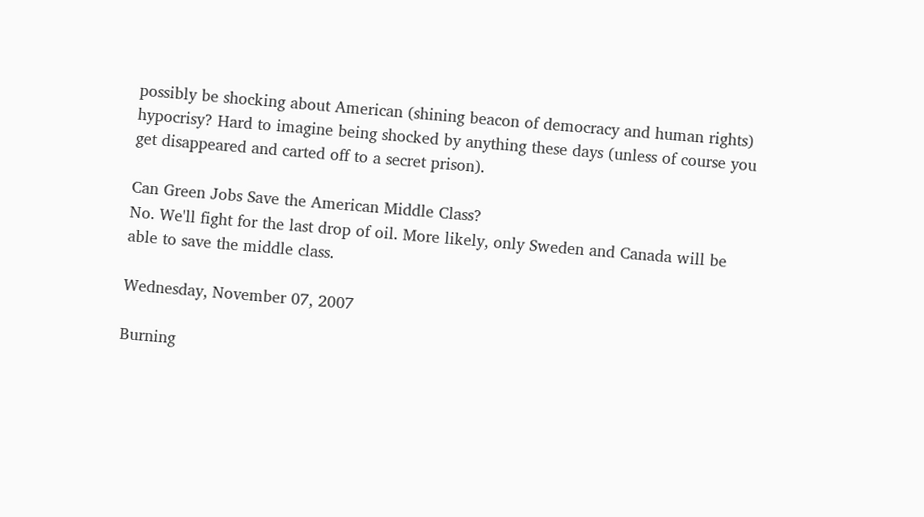possibly be shocking about American (shining beacon of democracy and human rights) hypocrisy? Hard to imagine being shocked by anything these days (unless of course you get disappeared and carted off to a secret prison).

Can Green Jobs Save the American Middle Class?
No. We'll fight for the last drop of oil. More likely, only Sweden and Canada will be able to save the middle class.

Wednesday, November 07, 2007

Burning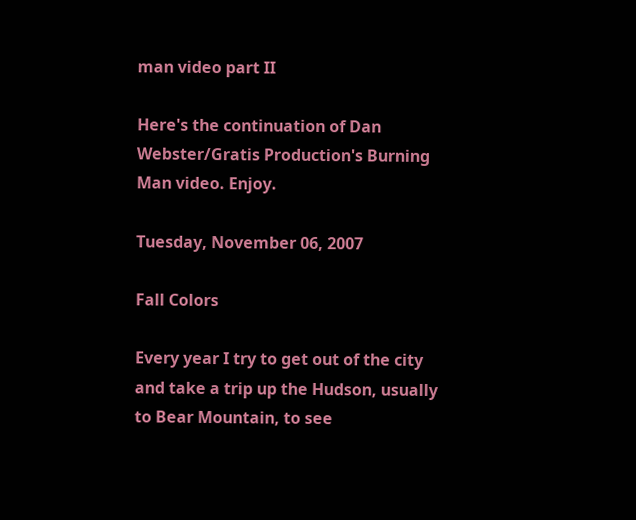man video part II

Here's the continuation of Dan Webster/Gratis Production's Burning Man video. Enjoy.

Tuesday, November 06, 2007

Fall Colors

Every year I try to get out of the city and take a trip up the Hudson, usually to Bear Mountain, to see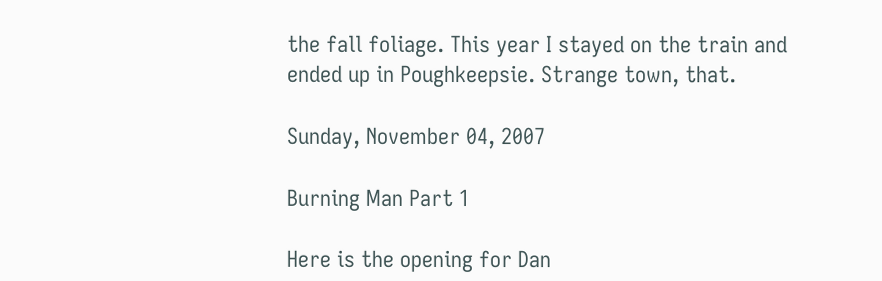the fall foliage. This year I stayed on the train and ended up in Poughkeepsie. Strange town, that.

Sunday, November 04, 2007

Burning Man Part 1

Here is the opening for Dan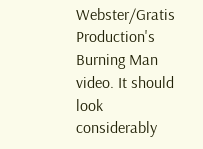Webster/Gratis Production's Burning Man video. It should look considerably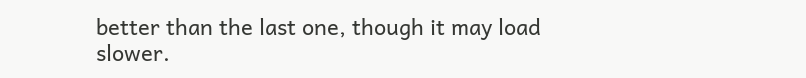better than the last one, though it may load slower.